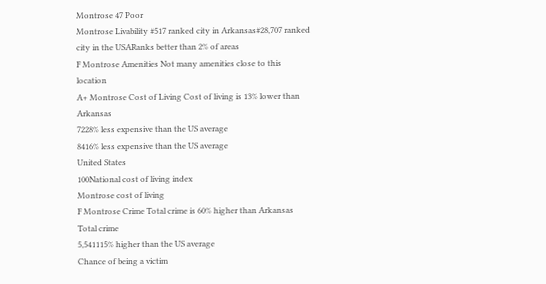Montrose 47 Poor
Montrose Livability #517 ranked city in Arkansas#28,707 ranked city in the USARanks better than 2% of areas
F Montrose Amenities Not many amenities close to this location
A+ Montrose Cost of Living Cost of living is 13% lower than Arkansas
7228% less expensive than the US average
8416% less expensive than the US average
United States
100National cost of living index
Montrose cost of living
F Montrose Crime Total crime is 60% higher than Arkansas
Total crime
5,541115% higher than the US average
Chance of being a victim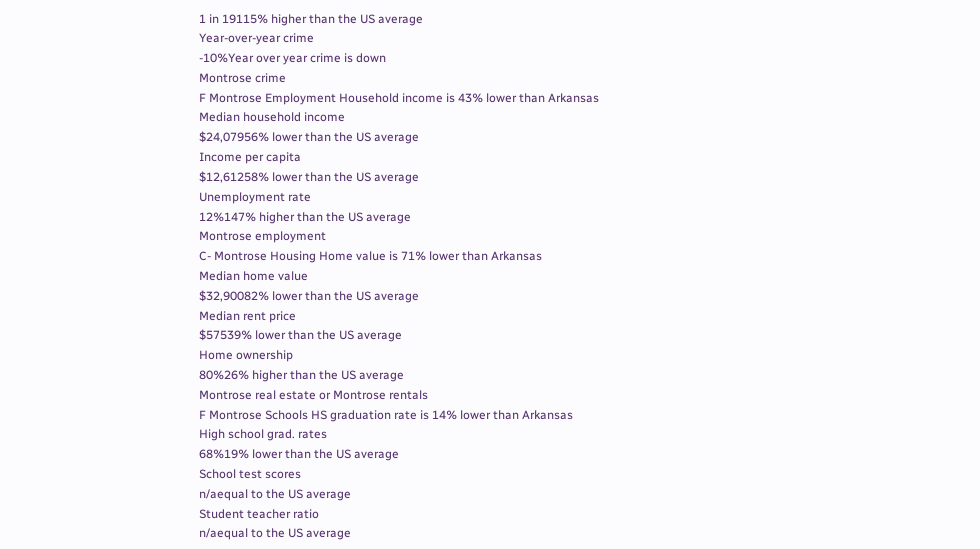1 in 19115% higher than the US average
Year-over-year crime
-10%Year over year crime is down
Montrose crime
F Montrose Employment Household income is 43% lower than Arkansas
Median household income
$24,07956% lower than the US average
Income per capita
$12,61258% lower than the US average
Unemployment rate
12%147% higher than the US average
Montrose employment
C- Montrose Housing Home value is 71% lower than Arkansas
Median home value
$32,90082% lower than the US average
Median rent price
$57539% lower than the US average
Home ownership
80%26% higher than the US average
Montrose real estate or Montrose rentals
F Montrose Schools HS graduation rate is 14% lower than Arkansas
High school grad. rates
68%19% lower than the US average
School test scores
n/aequal to the US average
Student teacher ratio
n/aequal to the US average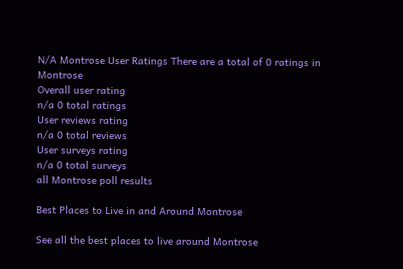N/A Montrose User Ratings There are a total of 0 ratings in Montrose
Overall user rating
n/a 0 total ratings
User reviews rating
n/a 0 total reviews
User surveys rating
n/a 0 total surveys
all Montrose poll results

Best Places to Live in and Around Montrose

See all the best places to live around Montrose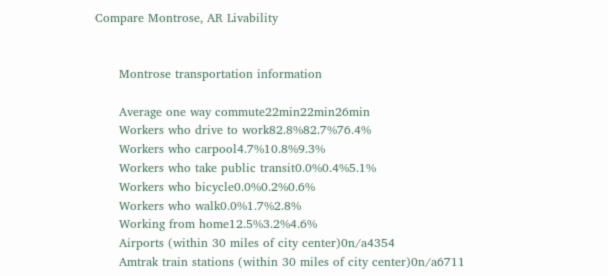Compare Montrose, AR Livability


      Montrose transportation information

      Average one way commute22min22min26min
      Workers who drive to work82.8%82.7%76.4%
      Workers who carpool4.7%10.8%9.3%
      Workers who take public transit0.0%0.4%5.1%
      Workers who bicycle0.0%0.2%0.6%
      Workers who walk0.0%1.7%2.8%
      Working from home12.5%3.2%4.6%
      Airports (within 30 miles of city center)0n/a4354
      Amtrak train stations (within 30 miles of city center)0n/a6711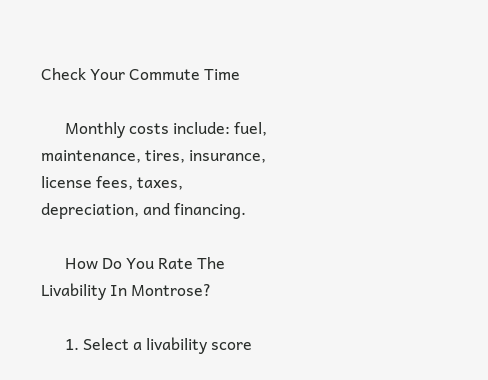Check Your Commute Time

      Monthly costs include: fuel, maintenance, tires, insurance, license fees, taxes, depreciation, and financing.

      How Do You Rate The Livability In Montrose?

      1. Select a livability score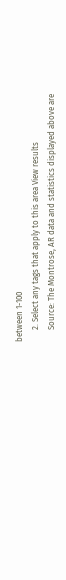between 1-100
      2. Select any tags that apply to this area View results
      Source: The Montrose, AR data and statistics displayed above are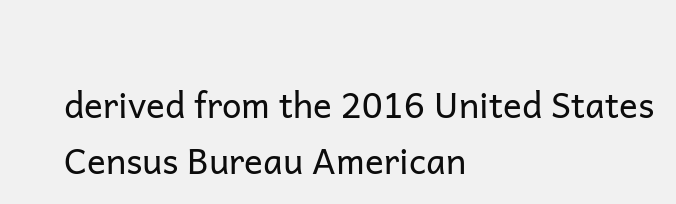derived from the 2016 United States Census Bureau American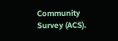Community Survey (ACS).